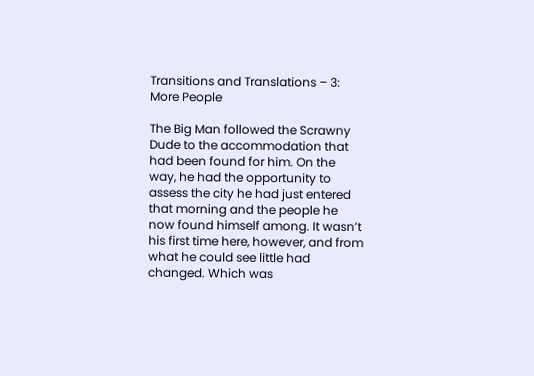Transitions and Translations – 3: More People

The Big Man followed the Scrawny Dude to the accommodation that had been found for him. On the way, he had the opportunity to assess the city he had just entered that morning and the people he now found himself among. It wasn’t his first time here, however, and from what he could see little had changed. Which was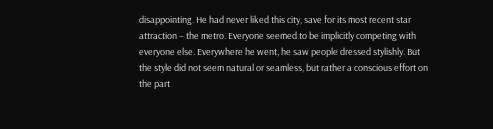disappointing. He had never liked this city, save for its most recent star attraction – the metro. Everyone seemed to be implicitly competing with everyone else. Everywhere he went, he saw people dressed stylishly. But the style did not seem natural or seamless, but rather a conscious effort on the part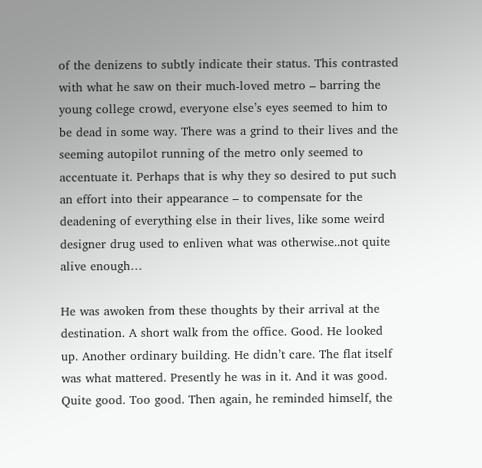of the denizens to subtly indicate their status. This contrasted with what he saw on their much-loved metro – barring the young college crowd, everyone else’s eyes seemed to him to be dead in some way. There was a grind to their lives and the seeming autopilot running of the metro only seemed to accentuate it. Perhaps that is why they so desired to put such an effort into their appearance – to compensate for the deadening of everything else in their lives, like some weird designer drug used to enliven what was otherwise..not quite alive enough…

He was awoken from these thoughts by their arrival at the destination. A short walk from the office. Good. He looked up. Another ordinary building. He didn’t care. The flat itself was what mattered. Presently he was in it. And it was good. Quite good. Too good. Then again, he reminded himself, the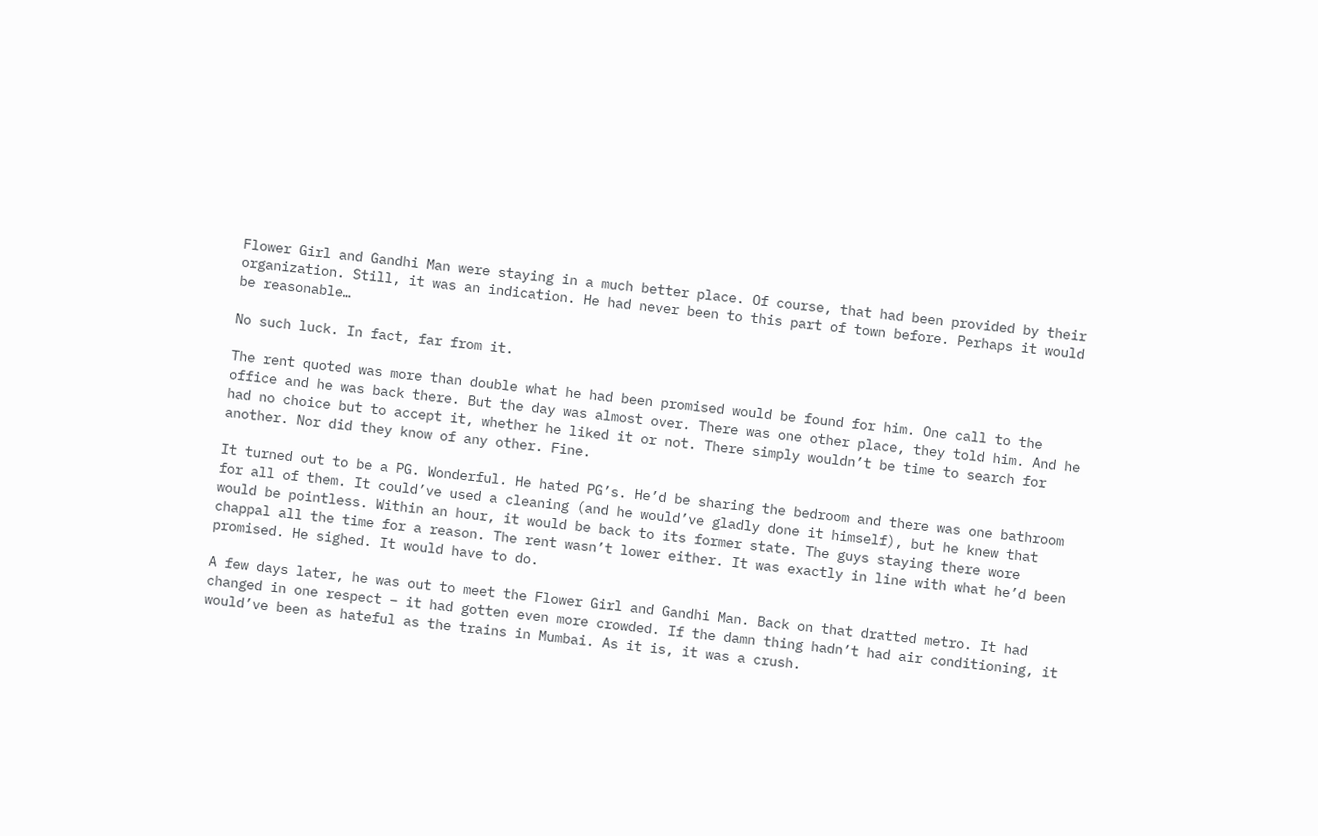Flower Girl and Gandhi Man were staying in a much better place. Of course, that had been provided by their organization. Still, it was an indication. He had never been to this part of town before. Perhaps it would be reasonable…

No such luck. In fact, far from it.

The rent quoted was more than double what he had been promised would be found for him. One call to the office and he was back there. But the day was almost over. There was one other place, they told him. And he had no choice but to accept it, whether he liked it or not. There simply wouldn’t be time to search for another. Nor did they know of any other. Fine.

It turned out to be a PG. Wonderful. He hated PG’s. He’d be sharing the bedroom and there was one bathroom for all of them. It could’ve used a cleaning (and he would’ve gladly done it himself), but he knew that would be pointless. Within an hour, it would be back to its former state. The guys staying there wore chappal all the time for a reason. The rent wasn’t lower either. It was exactly in line with what he’d been promised. He sighed. It would have to do.

A few days later, he was out to meet the Flower Girl and Gandhi Man. Back on that dratted metro. It had changed in one respect – it had gotten even more crowded. If the damn thing hadn’t had air conditioning, it would’ve been as hateful as the trains in Mumbai. As it is, it was a crush.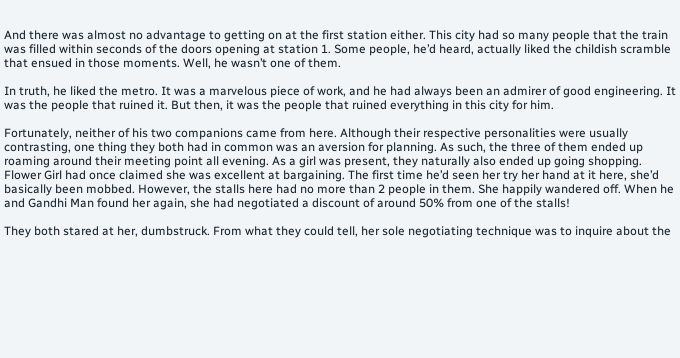And there was almost no advantage to getting on at the first station either. This city had so many people that the train was filled within seconds of the doors opening at station 1. Some people, he’d heard, actually liked the childish scramble that ensued in those moments. Well, he wasn’t one of them.

In truth, he liked the metro. It was a marvelous piece of work, and he had always been an admirer of good engineering. It was the people that ruined it. But then, it was the people that ruined everything in this city for him.

Fortunately, neither of his two companions came from here. Although their respective personalities were usually contrasting, one thing they both had in common was an aversion for planning. As such, the three of them ended up roaming around their meeting point all evening. As a girl was present, they naturally also ended up going shopping. Flower Girl had once claimed she was excellent at bargaining. The first time he’d seen her try her hand at it here, she’d basically been mobbed. However, the stalls here had no more than 2 people in them. She happily wandered off. When he and Gandhi Man found her again, she had negotiated a discount of around 50% from one of the stalls!

They both stared at her, dumbstruck. From what they could tell, her sole negotiating technique was to inquire about the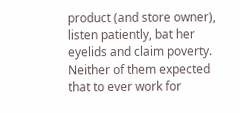product (and store owner), listen patiently, bat her eyelids and claim poverty. Neither of them expected that to ever work for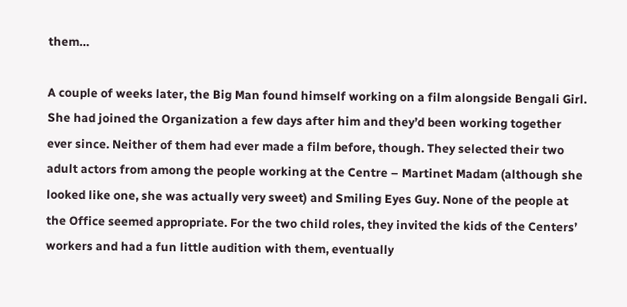them…

A couple of weeks later, the Big Man found himself working on a film alongside Bengali Girl. She had joined the Organization a few days after him and they’d been working together ever since. Neither of them had ever made a film before, though. They selected their two adult actors from among the people working at the Centre – Martinet Madam (although she looked like one, she was actually very sweet) and Smiling Eyes Guy. None of the people at the Office seemed appropriate. For the two child roles, they invited the kids of the Centers’ workers and had a fun little audition with them, eventually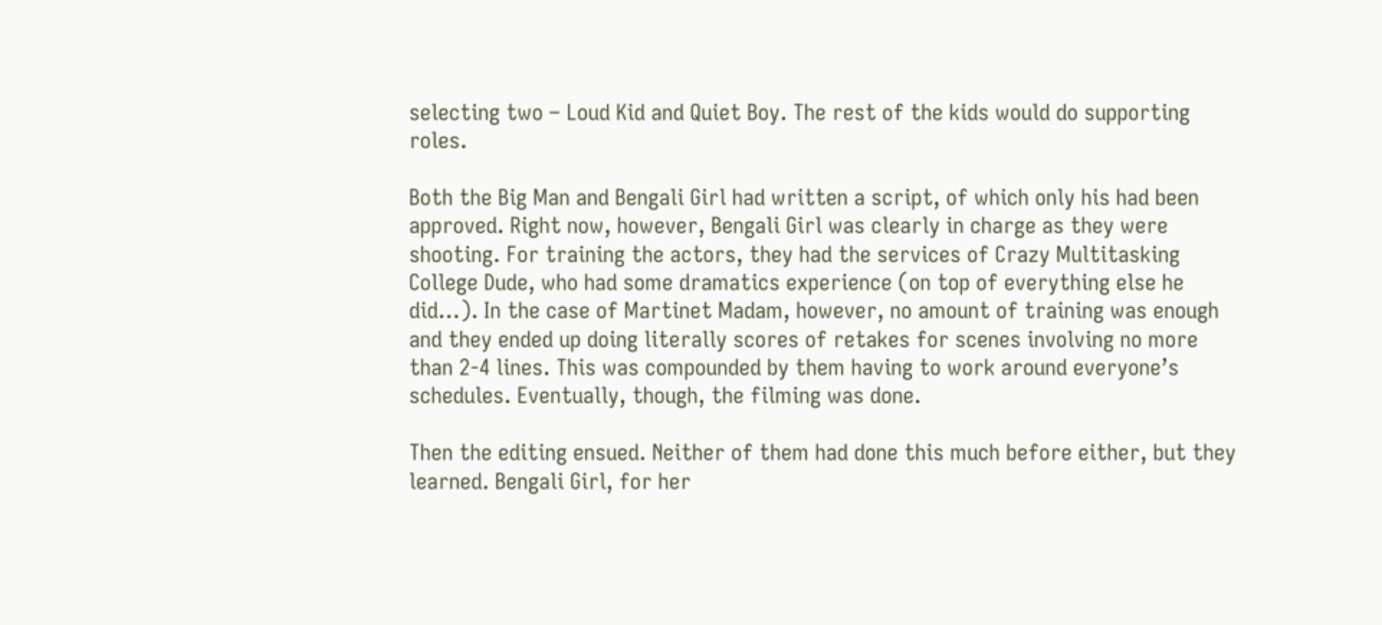selecting two – Loud Kid and Quiet Boy. The rest of the kids would do supporting roles.

Both the Big Man and Bengali Girl had written a script, of which only his had been approved. Right now, however, Bengali Girl was clearly in charge as they were shooting. For training the actors, they had the services of Crazy Multitasking College Dude, who had some dramatics experience (on top of everything else he did…). In the case of Martinet Madam, however, no amount of training was enough and they ended up doing literally scores of retakes for scenes involving no more than 2-4 lines. This was compounded by them having to work around everyone’s schedules. Eventually, though, the filming was done.

Then the editing ensued. Neither of them had done this much before either, but they learned. Bengali Girl, for her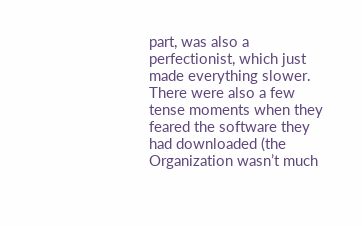part, was also a perfectionist, which just made everything slower. There were also a few tense moments when they feared the software they had downloaded (the Organization wasn’t much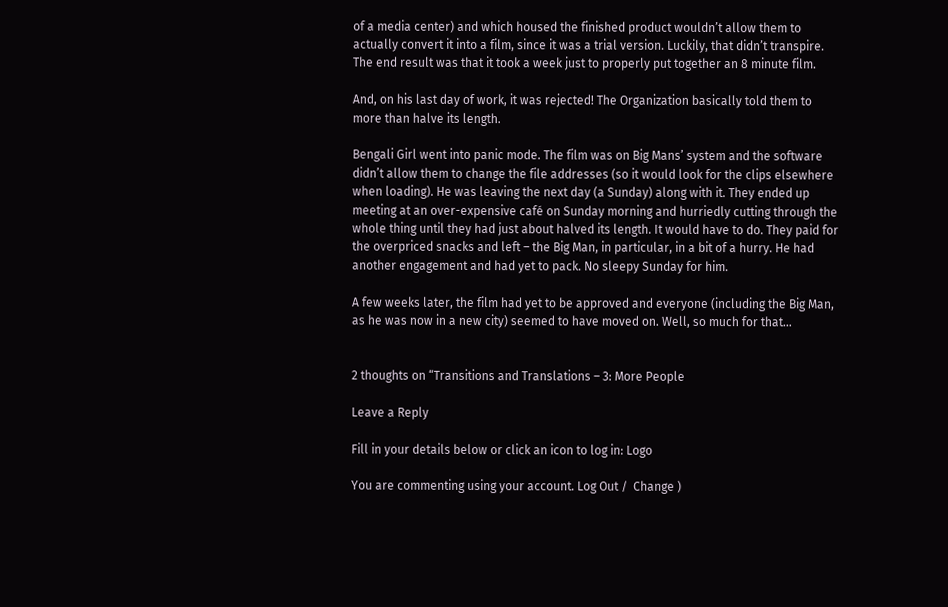of a media center) and which housed the finished product wouldn’t allow them to actually convert it into a film, since it was a trial version. Luckily, that didn’t transpire. The end result was that it took a week just to properly put together an 8 minute film.

And, on his last day of work, it was rejected! The Organization basically told them to more than halve its length.

Bengali Girl went into panic mode. The film was on Big Mans’ system and the software didn’t allow them to change the file addresses (so it would look for the clips elsewhere when loading). He was leaving the next day (a Sunday) along with it. They ended up meeting at an over-expensive café on Sunday morning and hurriedly cutting through the whole thing until they had just about halved its length. It would have to do. They paid for the overpriced snacks and left – the Big Man, in particular, in a bit of a hurry. He had another engagement and had yet to pack. No sleepy Sunday for him.

A few weeks later, the film had yet to be approved and everyone (including the Big Man, as he was now in a new city) seemed to have moved on. Well, so much for that…


2 thoughts on “Transitions and Translations – 3: More People

Leave a Reply

Fill in your details below or click an icon to log in: Logo

You are commenting using your account. Log Out /  Change )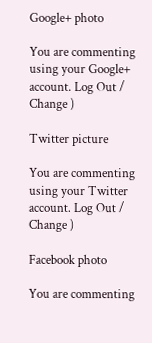Google+ photo

You are commenting using your Google+ account. Log Out /  Change )

Twitter picture

You are commenting using your Twitter account. Log Out /  Change )

Facebook photo

You are commenting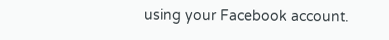using your Facebook account.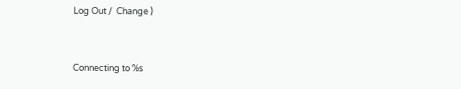Log Out /  Change )


Connecting to %s